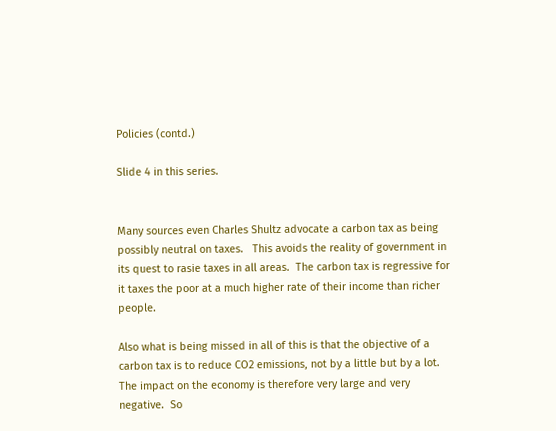Policies (contd.)

Slide 4 in this series.


Many sources even Charles Shultz advocate a carbon tax as being possibly neutral on taxes.   This avoids the reality of government in its quest to rasie taxes in all areas.  The carbon tax is regressive for it taxes the poor at a much higher rate of their income than richer people.

Also what is being missed in all of this is that the objective of a carbon tax is to reduce CO2 emissions, not by a little but by a lot.  The impact on the economy is therefore very large and very negative.  So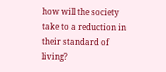how will the society take to a reduction in their standard of living?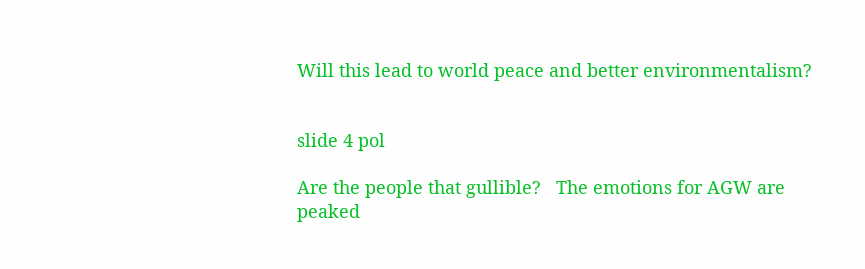Will this lead to world peace and better environmentalism?


slide 4 pol

Are the people that gullible?   The emotions for AGW are peaked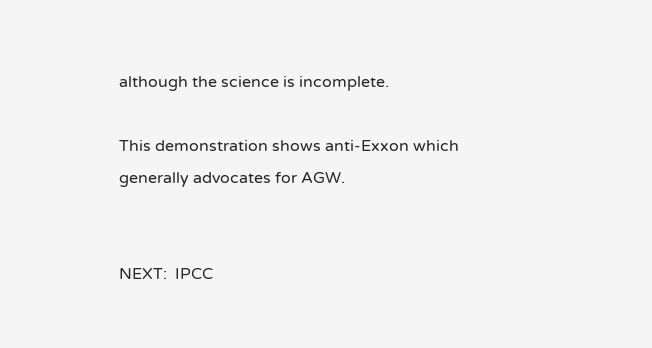although the science is incomplete.

This demonstration shows anti-Exxon which generally advocates for AGW.


NEXT:  IPCC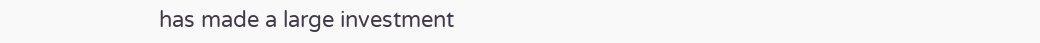has made a large investment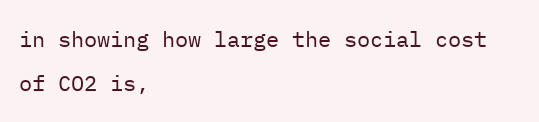in showing how large the social cost of CO2 is,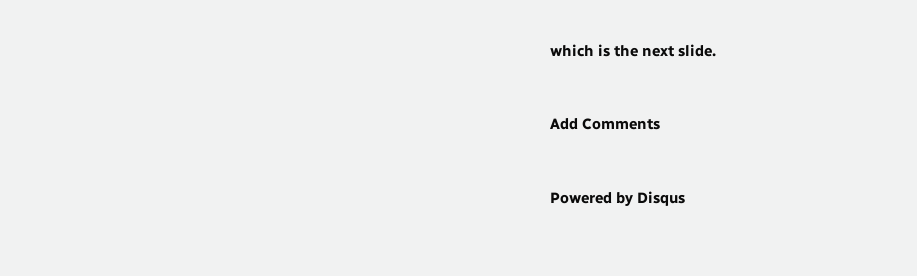which is the next slide.


Add Comments


Powered by Disqus